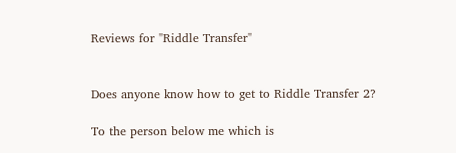Reviews for "Riddle Transfer"


Does anyone know how to get to Riddle Transfer 2?

To the person below me which is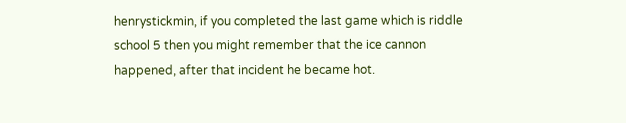henrystickmin, if you completed the last game which is riddle school 5 then you might remember that the ice cannon happened, after that incident he became hot.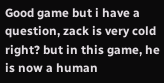Good game but i have a question, zack is very cold right? but in this game, he is now a human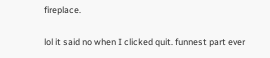fireplace.

lol it said no when I clicked quit. funnest part ever